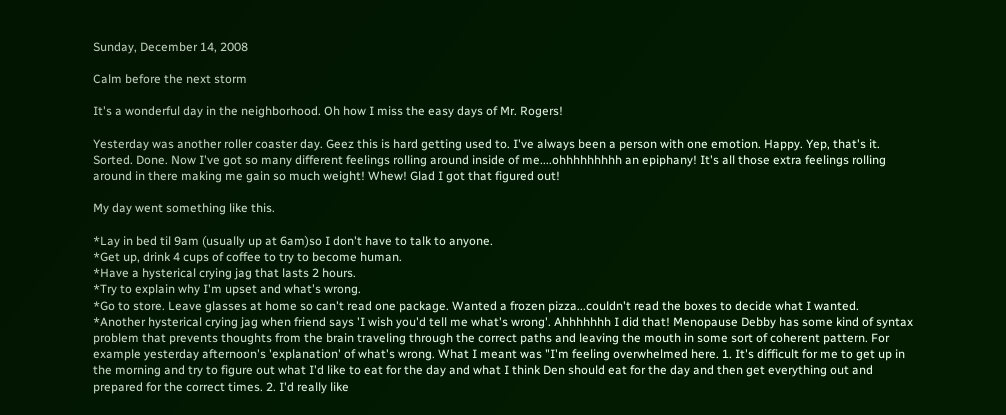Sunday, December 14, 2008

Calm before the next storm

It's a wonderful day in the neighborhood. Oh how I miss the easy days of Mr. Rogers!

Yesterday was another roller coaster day. Geez this is hard getting used to. I've always been a person with one emotion. Happy. Yep, that's it. Sorted. Done. Now I've got so many different feelings rolling around inside of me....ohhhhhhhhh an epiphany! It's all those extra feelings rolling around in there making me gain so much weight! Whew! Glad I got that figured out!

My day went something like this.

*Lay in bed til 9am (usually up at 6am)so I don't have to talk to anyone.
*Get up, drink 4 cups of coffee to try to become human.
*Have a hysterical crying jag that lasts 2 hours.
*Try to explain why I'm upset and what's wrong.
*Go to store. Leave glasses at home so can't read one package. Wanted a frozen pizza...couldn't read the boxes to decide what I wanted.
*Another hysterical crying jag when friend says 'I wish you'd tell me what's wrong'. Ahhhhhhh I did that! Menopause Debby has some kind of syntax problem that prevents thoughts from the brain traveling through the correct paths and leaving the mouth in some sort of coherent pattern. For example yesterday afternoon's 'explanation' of what's wrong. What I meant was "I'm feeling overwhelmed here. 1. It's difficult for me to get up in the morning and try to figure out what I'd like to eat for the day and what I think Den should eat for the day and then get everything out and prepared for the correct times. 2. I'd really like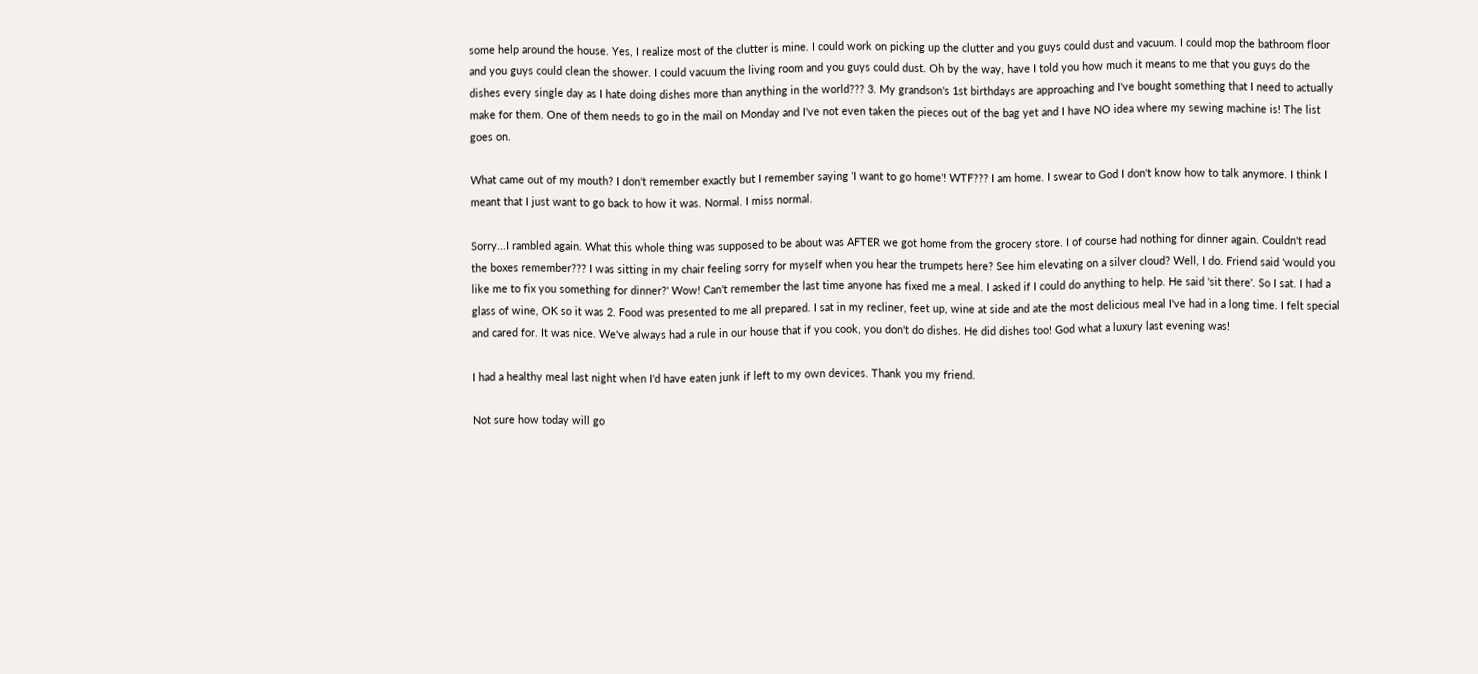some help around the house. Yes, I realize most of the clutter is mine. I could work on picking up the clutter and you guys could dust and vacuum. I could mop the bathroom floor and you guys could clean the shower. I could vacuum the living room and you guys could dust. Oh by the way, have I told you how much it means to me that you guys do the dishes every single day as I hate doing dishes more than anything in the world??? 3. My grandson's 1st birthdays are approaching and I've bought something that I need to actually make for them. One of them needs to go in the mail on Monday and I've not even taken the pieces out of the bag yet and I have NO idea where my sewing machine is! The list goes on.

What came out of my mouth? I don't remember exactly but I remember saying 'I want to go home'! WTF??? I am home. I swear to God I don't know how to talk anymore. I think I meant that I just want to go back to how it was. Normal. I miss normal.

Sorry...I rambled again. What this whole thing was supposed to be about was AFTER we got home from the grocery store. I of course had nothing for dinner again. Couldn't read the boxes remember??? I was sitting in my chair feeling sorry for myself when you hear the trumpets here? See him elevating on a silver cloud? Well, I do. Friend said 'would you like me to fix you something for dinner?' Wow! Can't remember the last time anyone has fixed me a meal. I asked if I could do anything to help. He said 'sit there'. So I sat. I had a glass of wine, OK so it was 2. Food was presented to me all prepared. I sat in my recliner, feet up, wine at side and ate the most delicious meal I've had in a long time. I felt special and cared for. It was nice. We've always had a rule in our house that if you cook, you don't do dishes. He did dishes too! God what a luxury last evening was!

I had a healthy meal last night when I'd have eaten junk if left to my own devices. Thank you my friend.

Not sure how today will go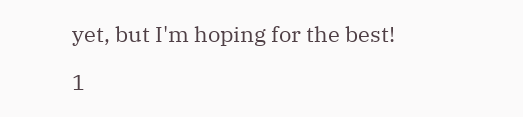yet, but I'm hoping for the best!

1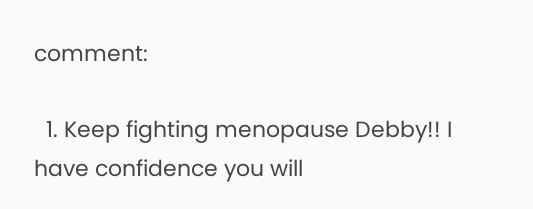comment:

  1. Keep fighting menopause Debby!! I have confidence you will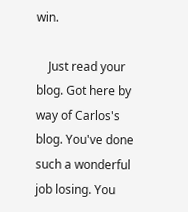win.

    Just read your blog. Got here by way of Carlos's blog. You've done such a wonderful job losing. You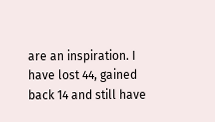are an inspiration. I have lost 44, gained back 14 and still have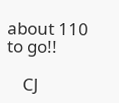about 110 to go!!

    CJ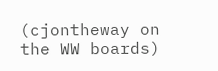(cjontheway on the WW boards)